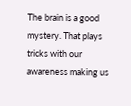The brain is a good mystery. That plays tricks with our awareness making us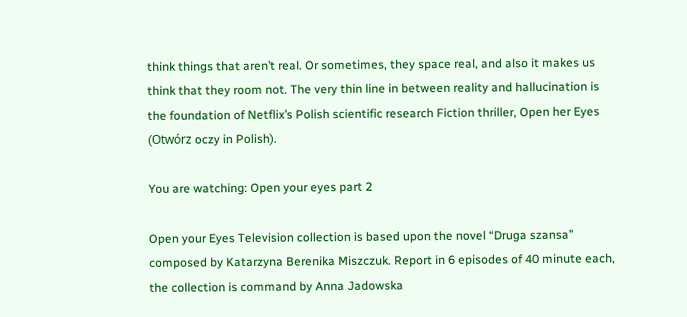think things that aren’t real. Or sometimes, they space real, and also it makes us think that they room not. The very thin line in between reality and hallucination is the foundation of Netflix’s Polish scientific research Fiction thriller, Open her Eyes (Otwórz oczy in Polish).

You are watching: Open your eyes part 2

Open your Eyes Television collection is based upon the novel “Druga szansa” composed by Katarzyna Berenika Miszczuk. Report in 6 episodes of 40 minute each, the collection is command by Anna Jadowska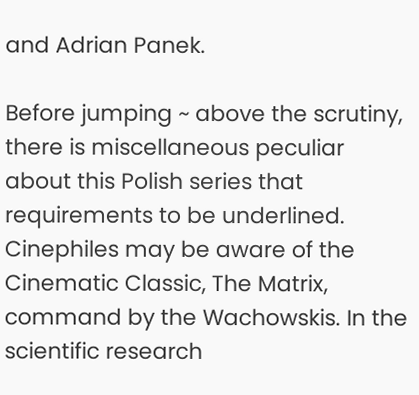and Adrian Panek.

Before jumping ~ above the scrutiny, there is miscellaneous peculiar about this Polish series that requirements to be underlined. Cinephiles may be aware of the Cinematic Classic, The Matrix, command by the Wachowskis. In the scientific research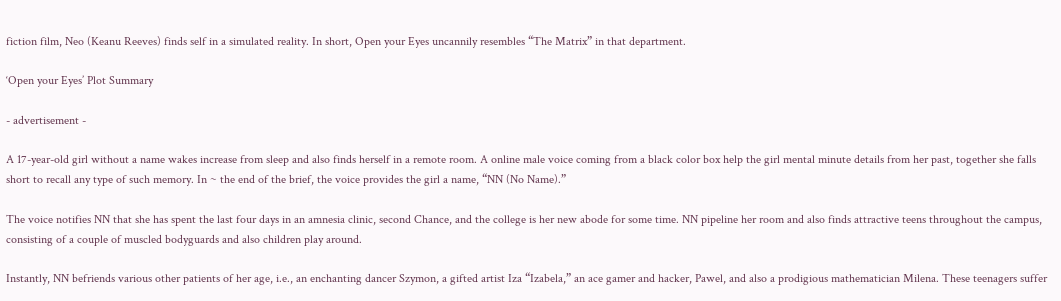fiction film, Neo (Keanu Reeves) finds self in a simulated reality. In short, Open your Eyes uncannily resembles “The Matrix” in that department.

‘Open your Eyes’ Plot Summary

- advertisement -

A 17-year-old girl without a name wakes increase from sleep and also finds herself in a remote room. A online male voice coming from a black color box help the girl mental minute details from her past, together she falls short to recall any type of such memory. In ~ the end of the brief, the voice provides the girl a name, “NN (No Name).”

The voice notifies NN that she has spent the last four days in an amnesia clinic, second Chance, and the college is her new abode for some time. NN pipeline her room and also finds attractive teens throughout the campus, consisting of a couple of muscled bodyguards and also children play around.

Instantly, NN befriends various other patients of her age, i.e., an enchanting dancer Szymon, a gifted artist Iza “Izabela,” an ace gamer and hacker, Pawel, and also a prodigious mathematician Milena. These teenagers suffer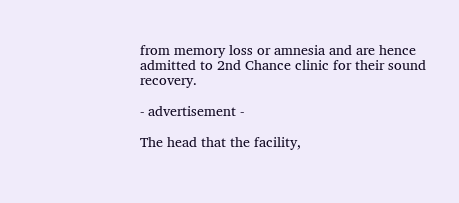from memory loss or amnesia and are hence admitted to 2nd Chance clinic for their sound recovery.

- advertisement -

The head that the facility,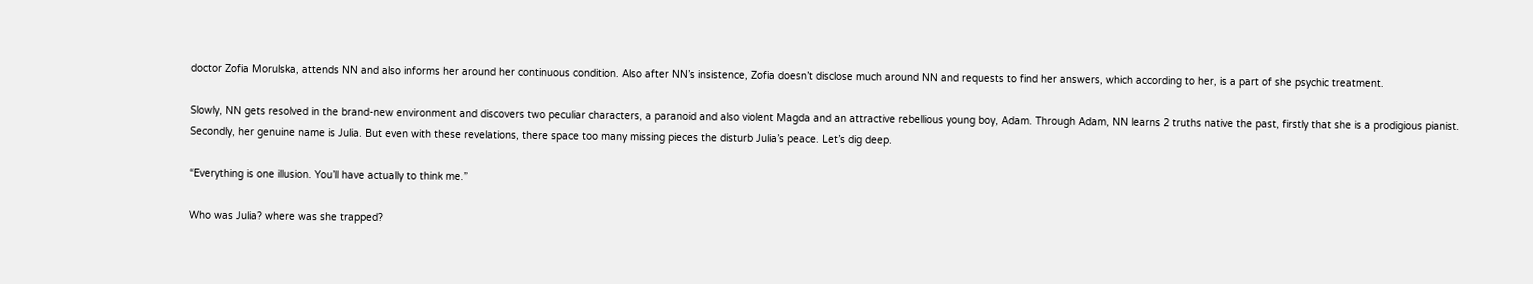doctor Zofia Morulska, attends NN and also informs her around her continuous condition. Also after NN’s insistence, Zofia doesn’t disclose much around NN and requests to find her answers, which according to her, is a part of she psychic treatment.

Slowly, NN gets resolved in the brand-new environment and discovers two peculiar characters, a paranoid and also violent Magda and an attractive rebellious young boy, Adam. Through Adam, NN learns 2 truths native the past, firstly that she is a prodigious pianist. Secondly, her genuine name is Julia. But even with these revelations, there space too many missing pieces the disturb Julia’s peace. Let’s dig deep.

“Everything is one illusion. You’ll have actually to think me.”

Who was Julia? where was she trapped?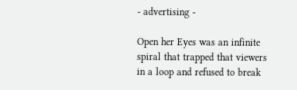- advertising -

Open her Eyes was an infinite spiral that trapped that viewers in a loop and refused to break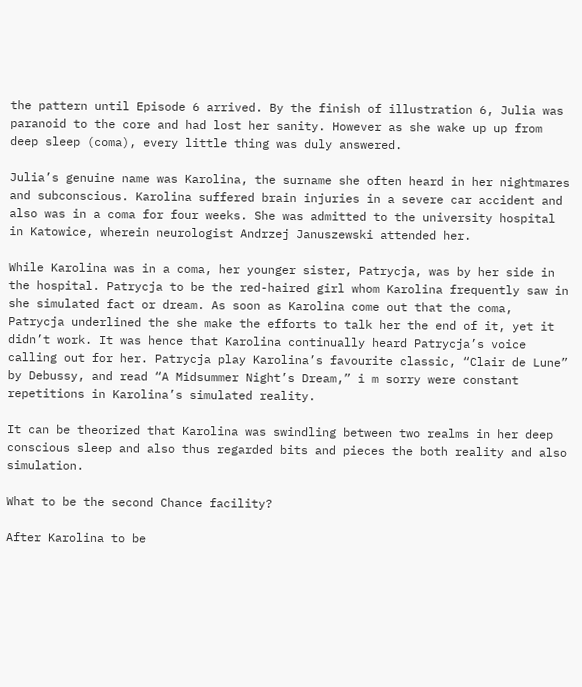the pattern until Episode 6 arrived. By the finish of illustration 6, Julia was paranoid to the core and had lost her sanity. However as she wake up up from deep sleep (coma), every little thing was duly answered.

Julia’s genuine name was Karolina, the surname she often heard in her nightmares and subconscious. Karolina suffered brain injuries in a severe car accident and also was in a coma for four weeks. She was admitted to the university hospital in Katowice, wherein neurologist Andrzej Januszewski attended her.

While Karolina was in a coma, her younger sister, Patrycja, was by her side in the hospital. Patrycja to be the red-haired girl whom Karolina frequently saw in she simulated fact or dream. As soon as Karolina come out that the coma, Patrycja underlined the she make the efforts to talk her the end of it, yet it didn’t work. It was hence that Karolina continually heard Patrycja’s voice calling out for her. Patrycja play Karolina’s favourite classic, “Clair de Lune” by Debussy, and read “A Midsummer Night’s Dream,” i m sorry were constant repetitions in Karolina’s simulated reality.

It can be theorized that Karolina was swindling between two realms in her deep conscious sleep and also thus regarded bits and pieces the both reality and also simulation.

What to be the second Chance facility?

After Karolina to be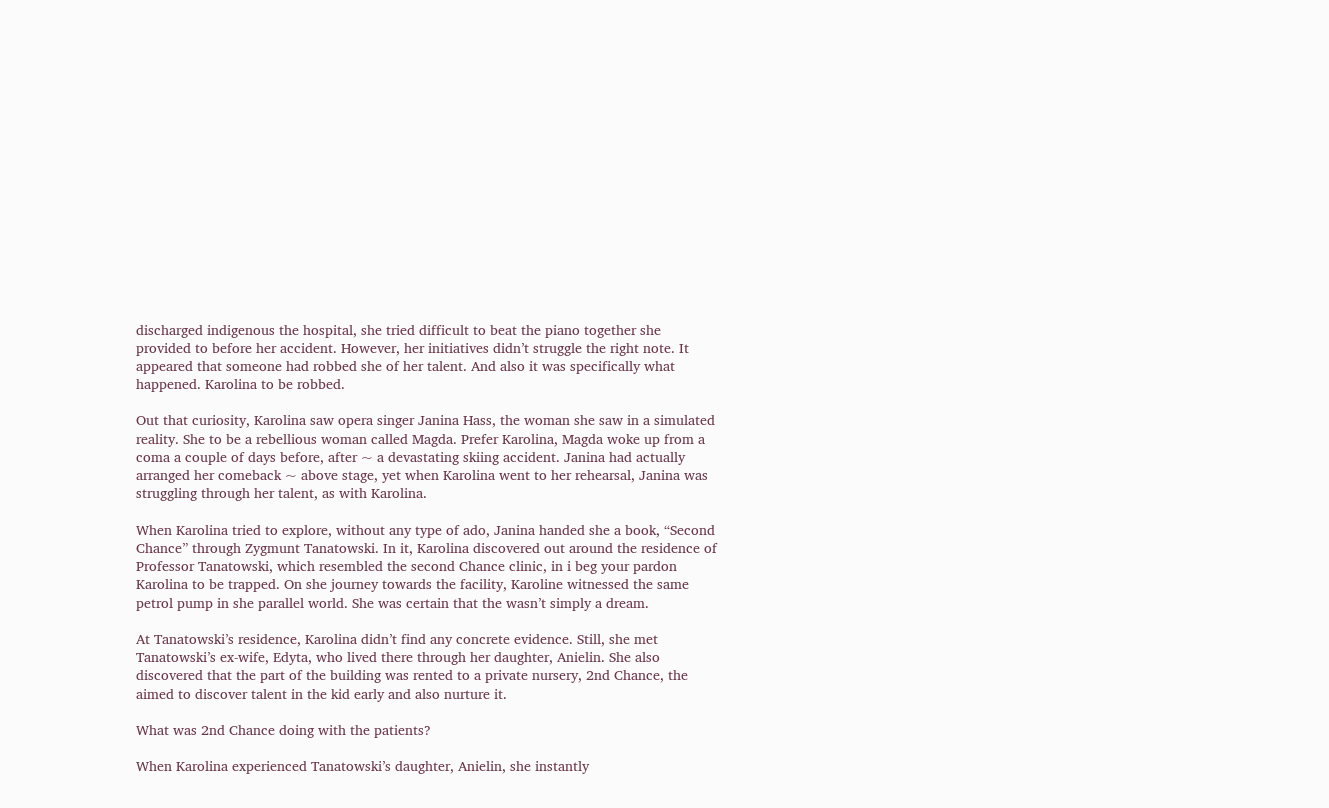discharged indigenous the hospital, she tried difficult to beat the piano together she provided to before her accident. However, her initiatives didn’t struggle the right note. It appeared that someone had robbed she of her talent. And also it was specifically what happened. Karolina to be robbed.

Out that curiosity, Karolina saw opera singer Janina Hass, the woman she saw in a simulated reality. She to be a rebellious woman called Magda. Prefer Karolina, Magda woke up from a coma a couple of days before, after ~ a devastating skiing accident. Janina had actually arranged her comeback ~ above stage, yet when Karolina went to her rehearsal, Janina was struggling through her talent, as with Karolina.

When Karolina tried to explore, without any type of ado, Janina handed she a book, “Second Chance” through Zygmunt Tanatowski. In it, Karolina discovered out around the residence of Professor Tanatowski, which resembled the second Chance clinic, in i beg your pardon Karolina to be trapped. On she journey towards the facility, Karoline witnessed the same petrol pump in she parallel world. She was certain that the wasn’t simply a dream.

At Tanatowski’s residence, Karolina didn’t find any concrete evidence. Still, she met Tanatowski’s ex-wife, Edyta, who lived there through her daughter, Anielin. She also discovered that the part of the building was rented to a private nursery, 2nd Chance, the aimed to discover talent in the kid early and also nurture it.

What was 2nd Chance doing with the patients?

When Karolina experienced Tanatowski’s daughter, Anielin, she instantly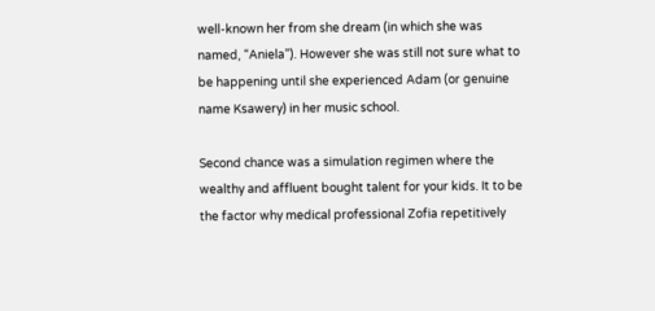well-known her from she dream (in which she was named, “Aniela”). However she was still not sure what to be happening until she experienced Adam (or genuine name Ksawery) in her music school.

Second chance was a simulation regimen where the wealthy and affluent bought talent for your kids. It to be the factor why medical professional Zofia repetitively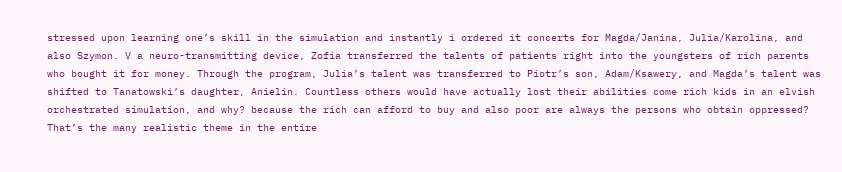stressed upon learning one’s skill in the simulation and instantly i ordered it concerts for Magda/Janina, Julia/Karolina, and also Szymon. V a neuro-transmitting device, Zofia transferred the talents of patients right into the youngsters of rich parents who bought it for money. Through the program, Julia’s talent was transferred to Piotr’s son, Adam/Ksawery, and Magda’s talent was shifted to Tanatowski’s daughter, Anielin. Countless others would have actually lost their abilities come rich kids in an elvish orchestrated simulation, and why? because the rich can afford to buy and also poor are always the persons who obtain oppressed? That’s the many realistic theme in the entire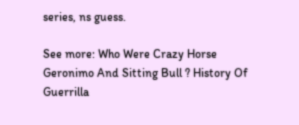series, ns guess.

See more: Who Were Crazy Horse Geronimo And Sitting Bull ? History Of Guerrilla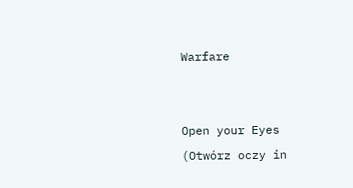Warfare


Open your Eyes (Otwórz oczy in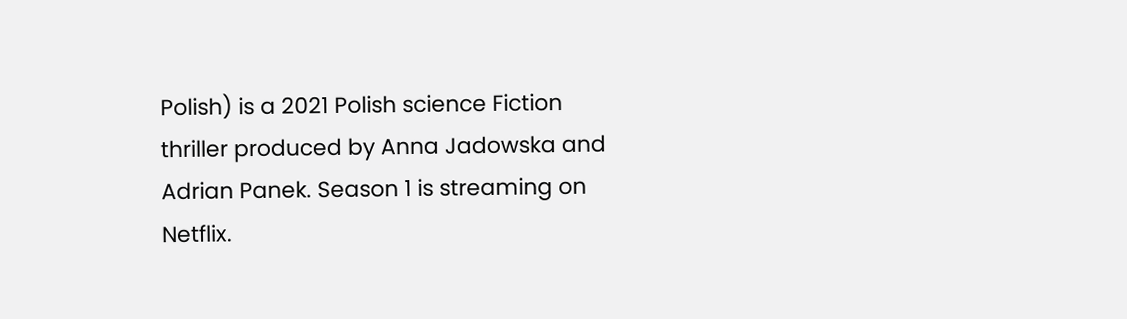Polish) is a 2021 Polish science Fiction thriller produced by Anna Jadowska and Adrian Panek. Season 1 is streaming on Netflix.